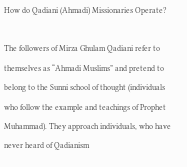How do Qadiani (Ahmadi) Missionaries Operate?

The followers of Mirza Ghulam Qadiani refer to themselves as “Ahmadi Muslims” and pretend to belong to the Sunni school of thought (individuals who follow the example and teachings of Prophet Muhammad). They approach individuals, who have never heard of Qadianism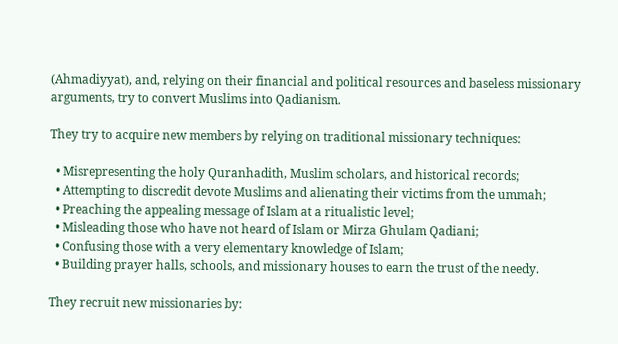(Ahmadiyyat), and, relying on their financial and political resources and baseless missionary arguments, try to convert Muslims into Qadianism.

They try to acquire new members by relying on traditional missionary techniques:

  • Misrepresenting the holy Quranhadith, Muslim scholars, and historical records;
  • Attempting to discredit devote Muslims and alienating their victims from the ummah;
  • Preaching the appealing message of Islam at a ritualistic level;
  • Misleading those who have not heard of Islam or Mirza Ghulam Qadiani;
  • Confusing those with a very elementary knowledge of Islam;
  • Building prayer halls, schools, and missionary houses to earn the trust of the needy.

They recruit new missionaries by: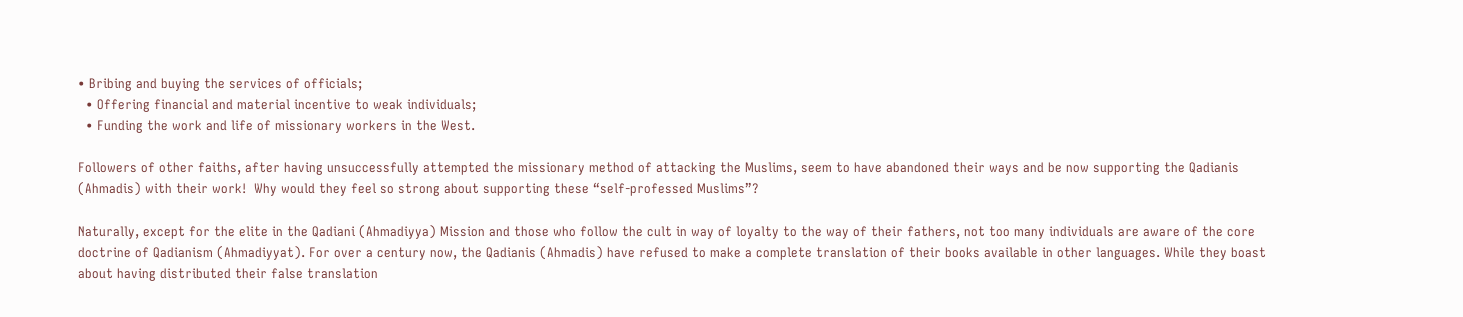• Bribing and buying the services of officials;
  • Offering financial and material incentive to weak individuals;
  • Funding the work and life of missionary workers in the West.

Followers of other faiths, after having unsuccessfully attempted the missionary method of attacking the Muslims, seem to have abandoned their ways and be now supporting the Qadianis (Ahmadis) with their work!  Why would they feel so strong about supporting these “self-professed Muslims”?

Naturally, except for the elite in the Qadiani (Ahmadiyya) Mission and those who follow the cult in way of loyalty to the way of their fathers, not too many individuals are aware of the core doctrine of Qadianism (Ahmadiyyat). For over a century now, the Qadianis (Ahmadis) have refused to make a complete translation of their books available in other languages. While they boast about having distributed their false translation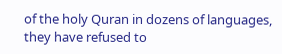of the holy Quran in dozens of languages, they have refused to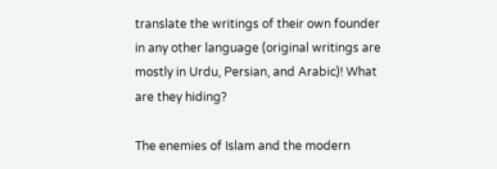translate the writings of their own founder in any other language (original writings are mostly in Urdu, Persian, and Arabic)! What are they hiding?

The enemies of Islam and the modern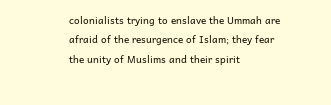colonialists trying to enslave the Ummah are afraid of the resurgence of Islam; they fear the unity of Muslims and their spirit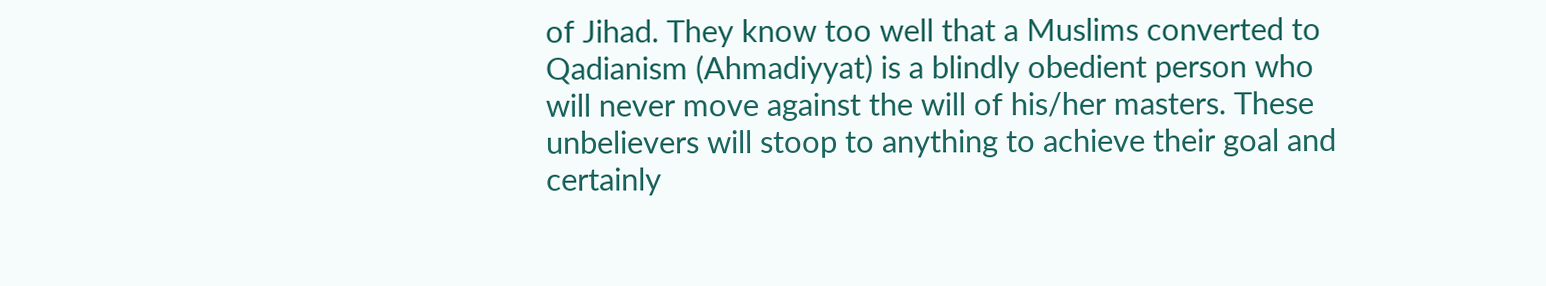of Jihad. They know too well that a Muslims converted to Qadianism (Ahmadiyyat) is a blindly obedient person who will never move against the will of his/her masters. These unbelievers will stoop to anything to achieve their goal and certainly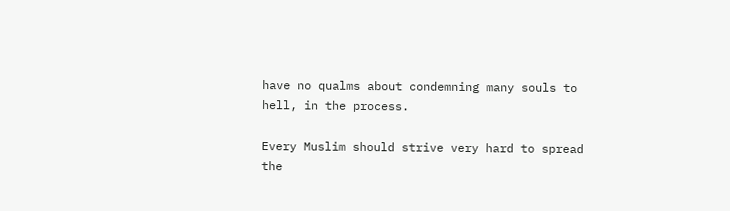have no qualms about condemning many souls to hell, in the process.

Every Muslim should strive very hard to spread the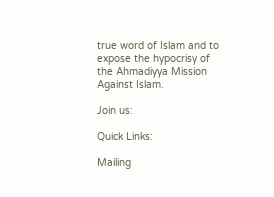true word of Islam and to expose the hypocrisy of the Ahmadiyya Mission Against Islam.

Join us:

Quick Links:

Mailing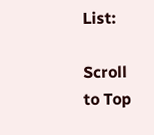List:

Scroll to Top